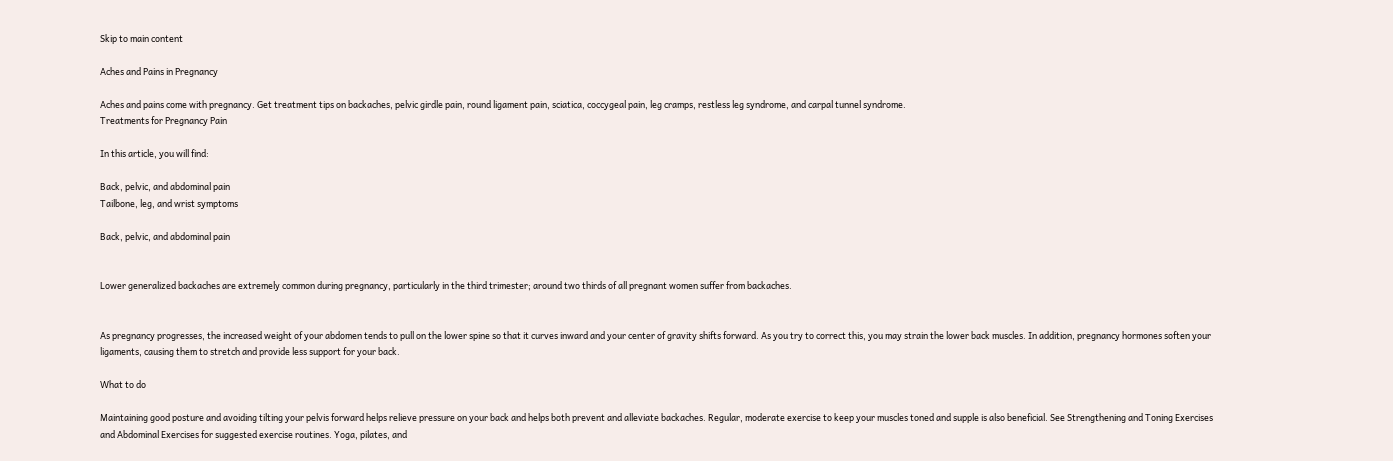Skip to main content

Aches and Pains in Pregnancy

Aches and pains come with pregnancy. Get treatment tips on backaches, pelvic girdle pain, round ligament pain, sciatica, coccygeal pain, leg cramps, restless leg syndrome, and carpal tunnel syndrome.
Treatments for Pregnancy Pain

In this article, you will find:

Back, pelvic, and abdominal pain
Tailbone, leg, and wrist symptoms

Back, pelvic, and abdominal pain


Lower generalized backaches are extremely common during pregnancy, particularly in the third trimester; around two thirds of all pregnant women suffer from backaches.


As pregnancy progresses, the increased weight of your abdomen tends to pull on the lower spine so that it curves inward and your center of gravity shifts forward. As you try to correct this, you may strain the lower back muscles. In addition, pregnancy hormones soften your ligaments, causing them to stretch and provide less support for your back.

What to do

Maintaining good posture and avoiding tilting your pelvis forward helps relieve pressure on your back and helps both prevent and alleviate backaches. Regular, moderate exercise to keep your muscles toned and supple is also beneficial. See Strengthening and Toning Exercises and Abdominal Exercises for suggested exercise routines. Yoga, pilates, and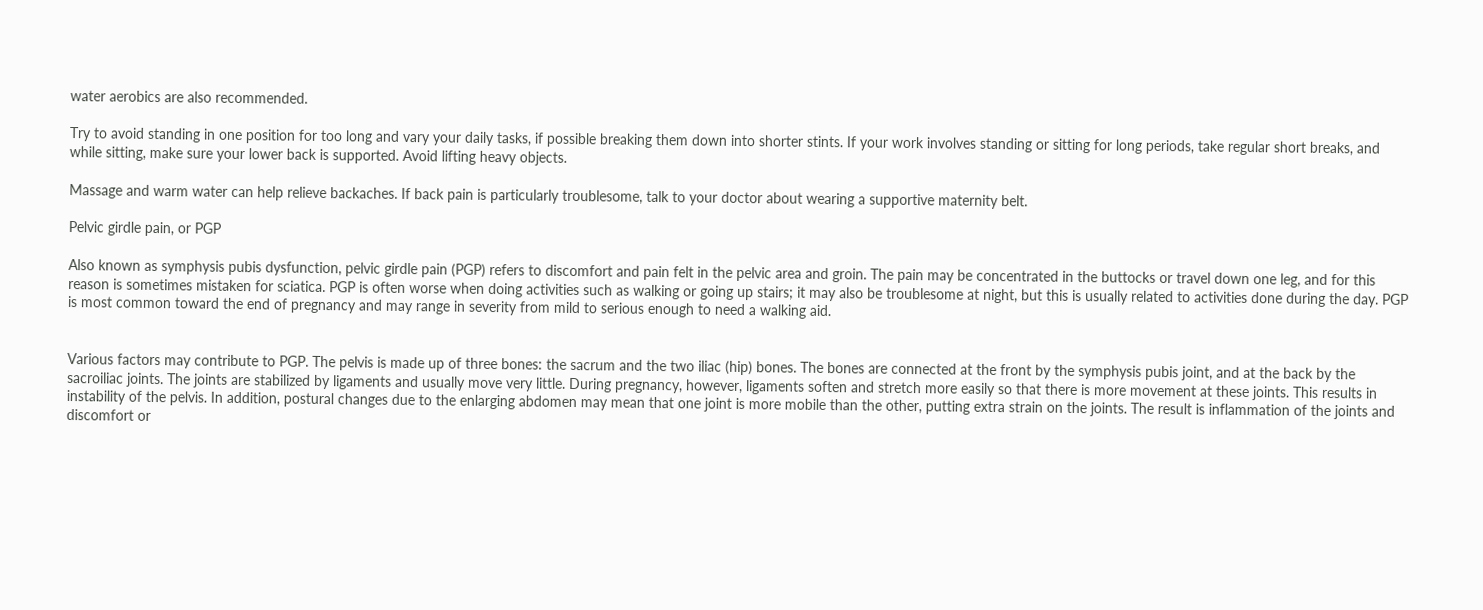water aerobics are also recommended.

Try to avoid standing in one position for too long and vary your daily tasks, if possible breaking them down into shorter stints. If your work involves standing or sitting for long periods, take regular short breaks, and while sitting, make sure your lower back is supported. Avoid lifting heavy objects.

Massage and warm water can help relieve backaches. If back pain is particularly troublesome, talk to your doctor about wearing a supportive maternity belt.

Pelvic girdle pain, or PGP

Also known as symphysis pubis dysfunction, pelvic girdle pain (PGP) refers to discomfort and pain felt in the pelvic area and groin. The pain may be concentrated in the buttocks or travel down one leg, and for this reason is sometimes mistaken for sciatica. PGP is often worse when doing activities such as walking or going up stairs; it may also be troublesome at night, but this is usually related to activities done during the day. PGP is most common toward the end of pregnancy and may range in severity from mild to serious enough to need a walking aid.


Various factors may contribute to PGP. The pelvis is made up of three bones: the sacrum and the two iliac (hip) bones. The bones are connected at the front by the symphysis pubis joint, and at the back by the sacroiliac joints. The joints are stabilized by ligaments and usually move very little. During pregnancy, however, ligaments soften and stretch more easily so that there is more movement at these joints. This results in instability of the pelvis. In addition, postural changes due to the enlarging abdomen may mean that one joint is more mobile than the other, putting extra strain on the joints. The result is inflammation of the joints and discomfort or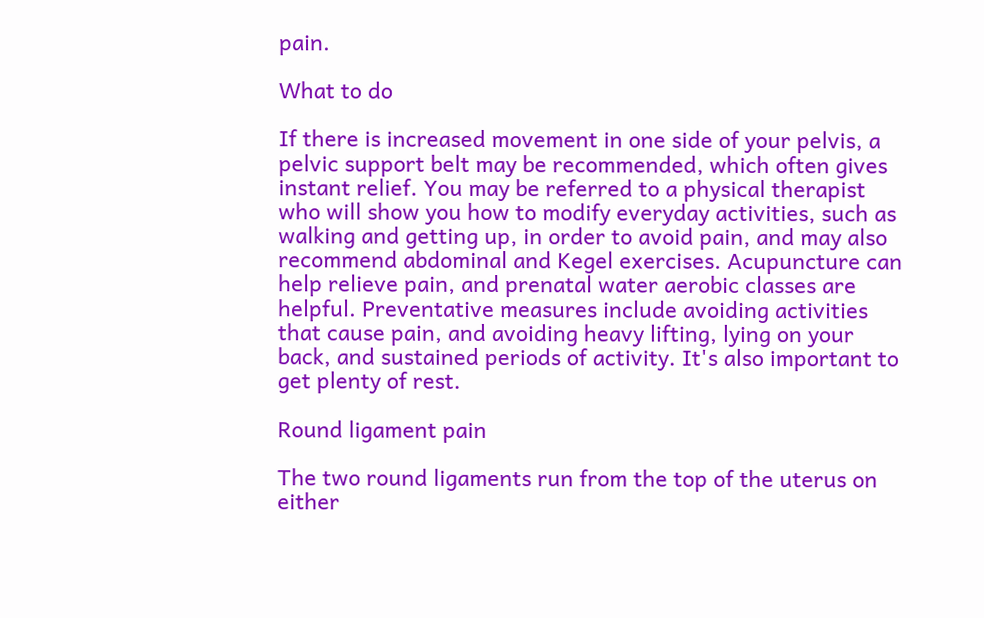pain.

What to do

If there is increased movement in one side of your pelvis, a pelvic support belt may be recommended, which often gives instant relief. You may be referred to a physical therapist who will show you how to modify everyday activities, such as walking and getting up, in order to avoid pain, and may also recommend abdominal and Kegel exercises. Acupuncture can help relieve pain, and prenatal water aerobic classes are helpful. Preventative measures include avoiding activities that cause pain, and avoiding heavy lifting, lying on your back, and sustained periods of activity. It's also important to get plenty of rest.

Round ligament pain

The two round ligaments run from the top of the uterus on either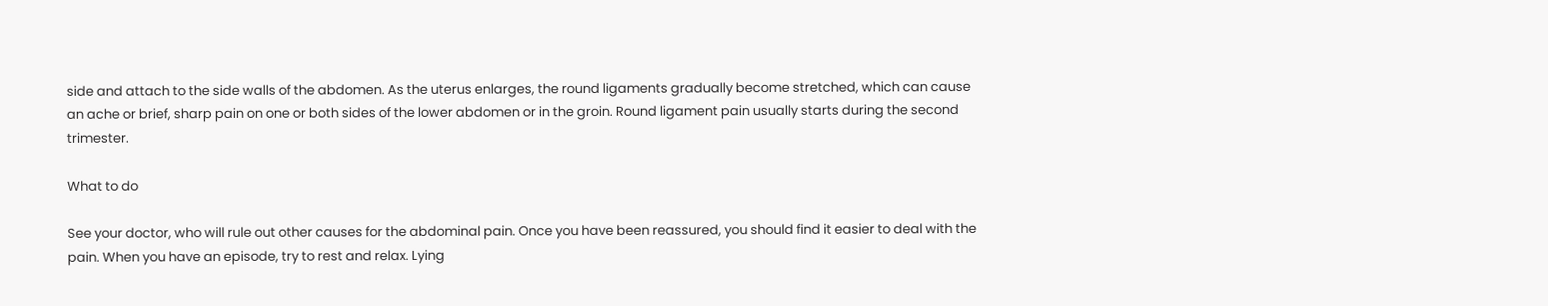side and attach to the side walls of the abdomen. As the uterus enlarges, the round ligaments gradually become stretched, which can cause an ache or brief, sharp pain on one or both sides of the lower abdomen or in the groin. Round ligament pain usually starts during the second trimester.

What to do

See your doctor, who will rule out other causes for the abdominal pain. Once you have been reassured, you should find it easier to deal with the pain. When you have an episode, try to rest and relax. Lying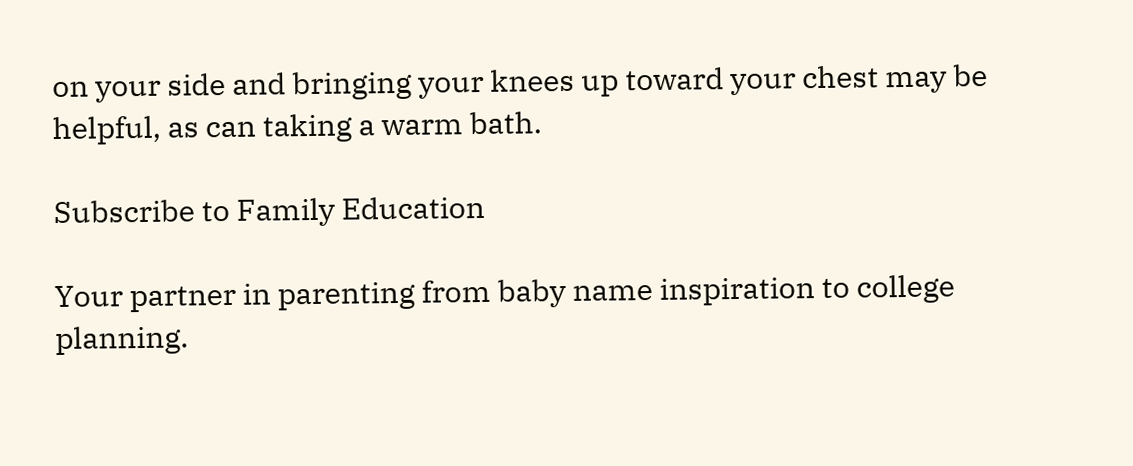on your side and bringing your knees up toward your chest may be helpful, as can taking a warm bath.

Subscribe to Family Education

Your partner in parenting from baby name inspiration to college planning.